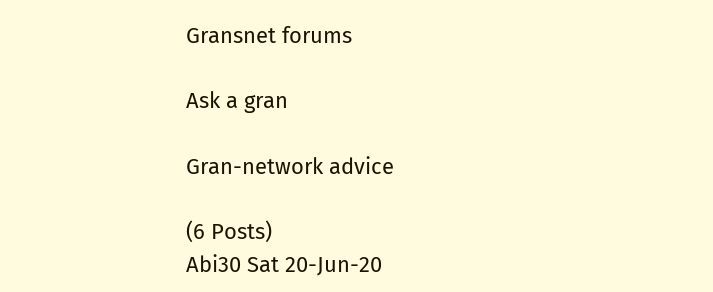Gransnet forums

Ask a gran

Gran-network advice

(6 Posts)
Abi30 Sat 20-Jun-20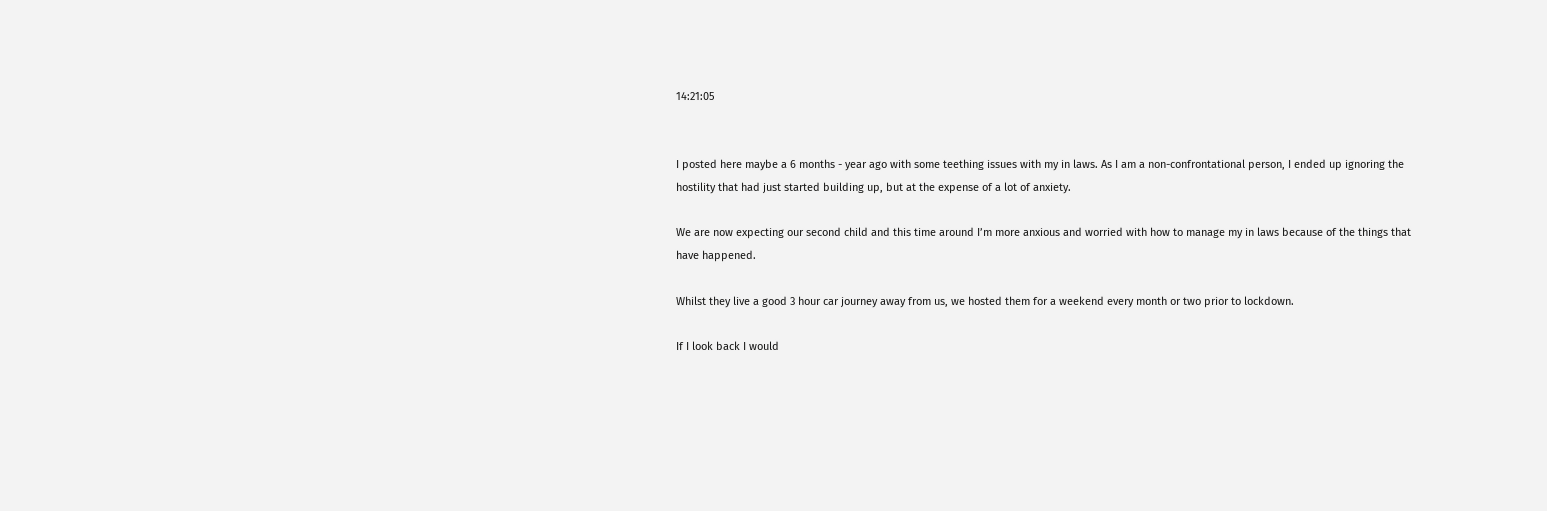14:21:05


I posted here maybe a 6 months - year ago with some teething issues with my in laws. As I am a non-confrontational person, I ended up ignoring the hostility that had just started building up, but at the expense of a lot of anxiety.

We are now expecting our second child and this time around I’m more anxious and worried with how to manage my in laws because of the things that have happened.

Whilst they live a good 3 hour car journey away from us, we hosted them for a weekend every month or two prior to lockdown.

If I look back I would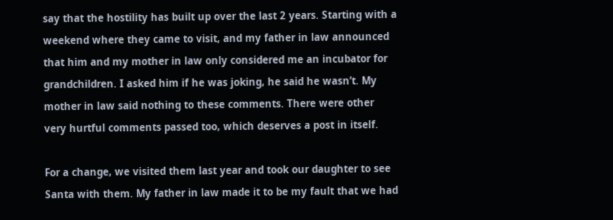say that the hostility has built up over the last 2 years. Starting with a weekend where they came to visit, and my father in law announced that him and my mother in law only considered me an incubator for grandchildren. I asked him if he was joking, he said he wasn’t. My mother in law said nothing to these comments. There were other very hurtful comments passed too, which deserves a post in itself.

For a change, we visited them last year and took our daughter to see Santa with them. My father in law made it to be my fault that we had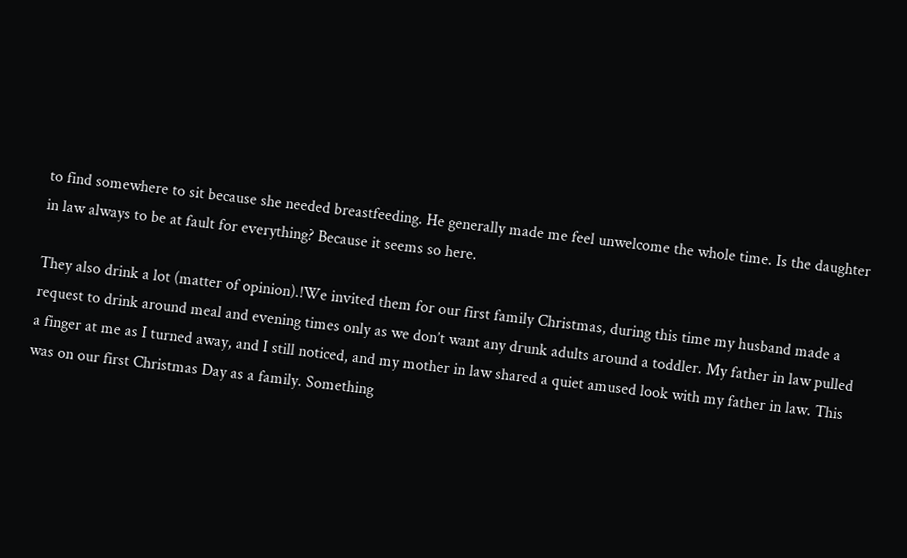to find somewhere to sit because she needed breastfeeding. He generally made me feel unwelcome the whole time. Is the daughter in law always to be at fault for everything? Because it seems so here.

They also drink a lot (matter of opinion).!We invited them for our first family Christmas, during this time my husband made a request to drink around meal and evening times only as we don’t want any drunk adults around a toddler. My father in law pulled a finger at me as I turned away, and I still noticed, and my mother in law shared a quiet amused look with my father in law. This was on our first Christmas Day as a family. Something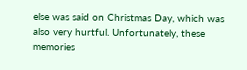else was said on Christmas Day, which was also very hurtful. Unfortunately, these memories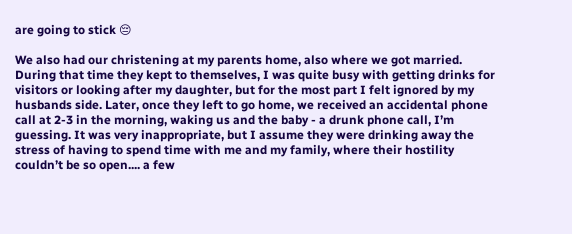are going to stick 😔

We also had our christening at my parents home, also where we got married. During that time they kept to themselves, I was quite busy with getting drinks for visitors or looking after my daughter, but for the most part I felt ignored by my husbands side. Later, once they left to go home, we received an accidental phone call at 2-3 in the morning, waking us and the baby - a drunk phone call, I’m guessing. It was very inappropriate, but I assume they were drinking away the stress of having to spend time with me and my family, where their hostility couldn’t be so open.... a few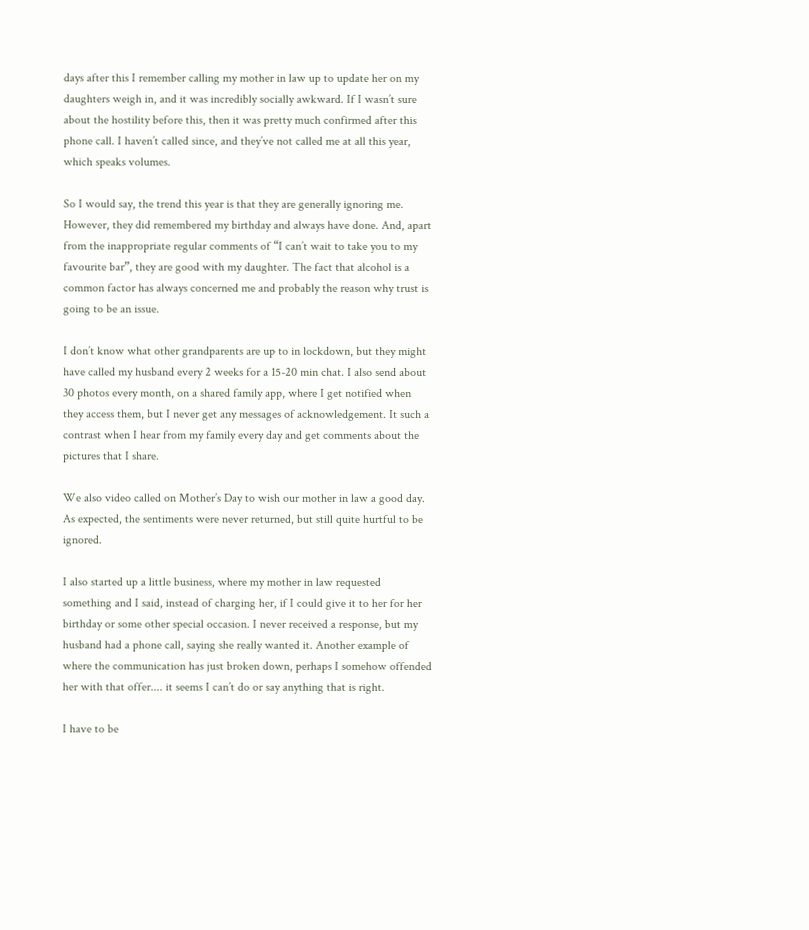days after this I remember calling my mother in law up to update her on my daughters weigh in, and it was incredibly socially awkward. If I wasn’t sure about the hostility before this, then it was pretty much confirmed after this phone call. I haven’t called since, and they’ve not called me at all this year, which speaks volumes.

So I would say, the trend this year is that they are generally ignoring me. However, they did remembered my birthday and always have done. And, apart from the inappropriate regular comments of “I can’t wait to take you to my favourite bar”, they are good with my daughter. The fact that alcohol is a common factor has always concerned me and probably the reason why trust is going to be an issue.

I don’t know what other grandparents are up to in lockdown, but they might have called my husband every 2 weeks for a 15-20 min chat. I also send about 30 photos every month, on a shared family app, where I get notified when they access them, but I never get any messages of acknowledgement. It such a contrast when I hear from my family every day and get comments about the pictures that I share.

We also video called on Mother’s Day to wish our mother in law a good day. As expected, the sentiments were never returned, but still quite hurtful to be ignored.

I also started up a little business, where my mother in law requested something and I said, instead of charging her, if I could give it to her for her birthday or some other special occasion. I never received a response, but my husband had a phone call, saying she really wanted it. Another example of where the communication has just broken down, perhaps I somehow offended her with that offer.... it seems I can’t do or say anything that is right.

I have to be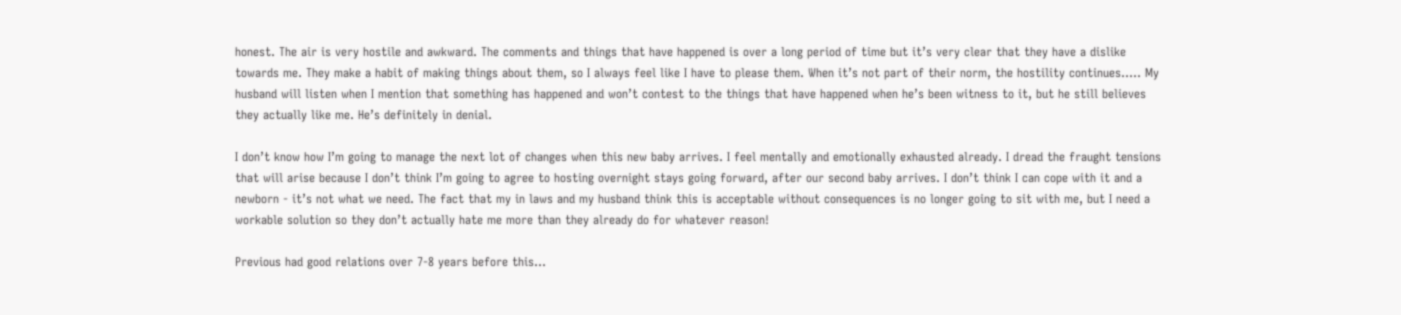honest. The air is very hostile and awkward. The comments and things that have happened is over a long period of time but it’s very clear that they have a dislike towards me. They make a habit of making things about them, so I always feel like I have to please them. When it’s not part of their norm, the hostility continues..... My husband will listen when I mention that something has happened and won’t contest to the things that have happened when he’s been witness to it, but he still believes they actually like me. He’s definitely in denial.

I don’t know how I’m going to manage the next lot of changes when this new baby arrives. I feel mentally and emotionally exhausted already. I dread the fraught tensions that will arise because I don’t think I’m going to agree to hosting overnight stays going forward, after our second baby arrives. I don’t think I can cope with it and a newborn - it’s not what we need. The fact that my in laws and my husband think this is acceptable without consequences is no longer going to sit with me, but I need a workable solution so they don’t actually hate me more than they already do for whatever reason!

Previous had good relations over 7-8 years before this...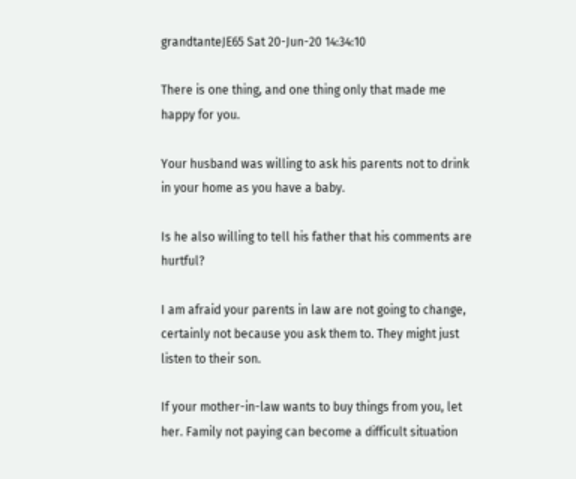grandtanteJE65 Sat 20-Jun-20 14:34:10

There is one thing, and one thing only that made me happy for you.

Your husband was willing to ask his parents not to drink in your home as you have a baby.

Is he also willing to tell his father that his comments are hurtful?

I am afraid your parents in law are not going to change, certainly not because you ask them to. They might just listen to their son.

If your mother-in-law wants to buy things from you, let her. Family not paying can become a difficult situation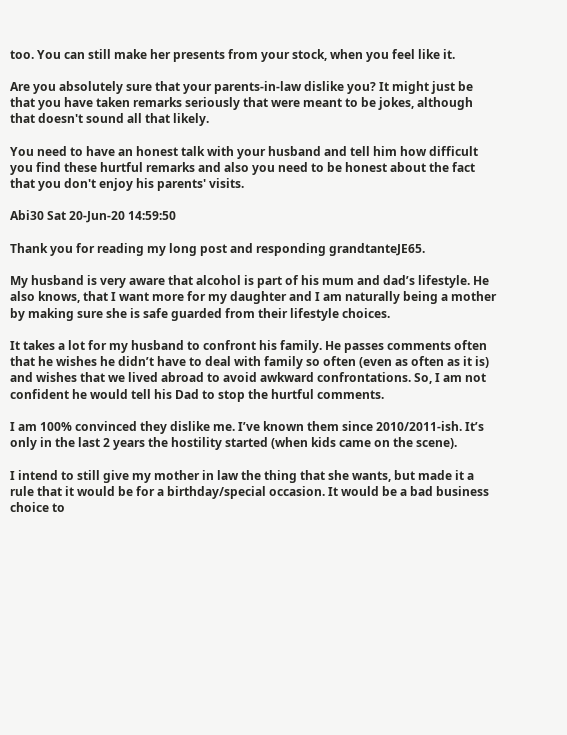too. You can still make her presents from your stock, when you feel like it.

Are you absolutely sure that your parents-in-law dislike you? It might just be that you have taken remarks seriously that were meant to be jokes, although that doesn't sound all that likely.

You need to have an honest talk with your husband and tell him how difficult you find these hurtful remarks and also you need to be honest about the fact that you don't enjoy his parents' visits.

Abi30 Sat 20-Jun-20 14:59:50

Thank you for reading my long post and responding grandtanteJE65.

My husband is very aware that alcohol is part of his mum and dad’s lifestyle. He also knows, that I want more for my daughter and I am naturally being a mother by making sure she is safe guarded from their lifestyle choices.

It takes a lot for my husband to confront his family. He passes comments often that he wishes he didn’t have to deal with family so often (even as often as it is) and wishes that we lived abroad to avoid awkward confrontations. So, I am not confident he would tell his Dad to stop the hurtful comments.

I am 100% convinced they dislike me. I’ve known them since 2010/2011-ish. It’s only in the last 2 years the hostility started (when kids came on the scene).

I intend to still give my mother in law the thing that she wants, but made it a rule that it would be for a birthday/special occasion. It would be a bad business choice to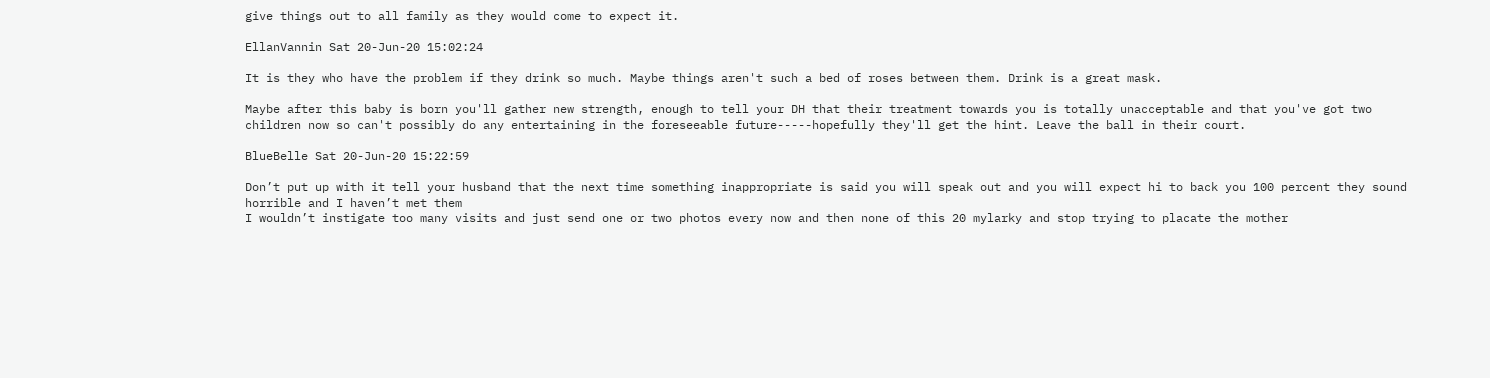give things out to all family as they would come to expect it.

EllanVannin Sat 20-Jun-20 15:02:24

It is they who have the problem if they drink so much. Maybe things aren't such a bed of roses between them. Drink is a great mask.

Maybe after this baby is born you'll gather new strength, enough to tell your DH that their treatment towards you is totally unacceptable and that you've got two children now so can't possibly do any entertaining in the foreseeable future-----hopefully they'll get the hint. Leave the ball in their court.

BlueBelle Sat 20-Jun-20 15:22:59

Don’t put up with it tell your husband that the next time something inappropriate is said you will speak out and you will expect hi to back you 100 percent they sound horrible and I haven’t met them
I wouldn’t instigate too many visits and just send one or two photos every now and then none of this 20 mylarky and stop trying to placate the mother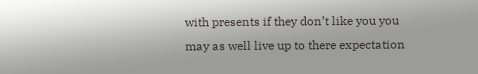with presents if they don’t like you you may as well live up to there expectation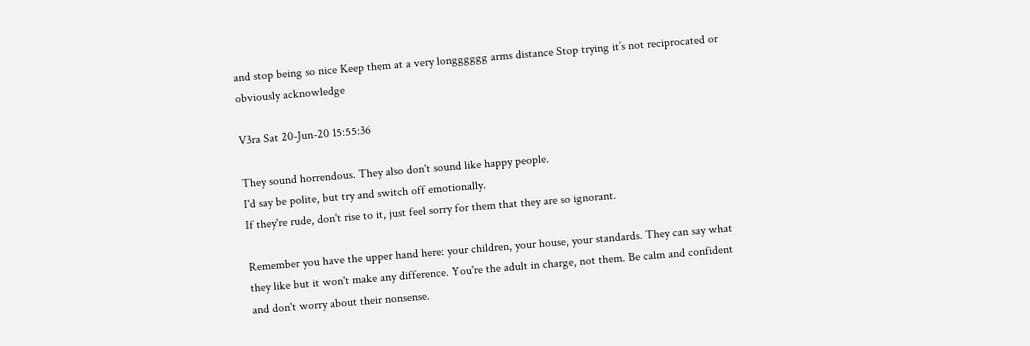and stop being so nice Keep them at a very longggggg arms distance Stop trying it’s not reciprocated or obviously acknowledge

V3ra Sat 20-Jun-20 15:55:36

They sound horrendous. They also don't sound like happy people.
I'd say be polite, but try and switch off emotionally.
If they're rude, don't rise to it, just feel sorry for them that they are so ignorant.

Remember you have the upper hand here: your children, your house, your standards. They can say what they like but it won't make any difference. You're the adult in charge, not them. Be calm and confident and don't worry about their nonsense.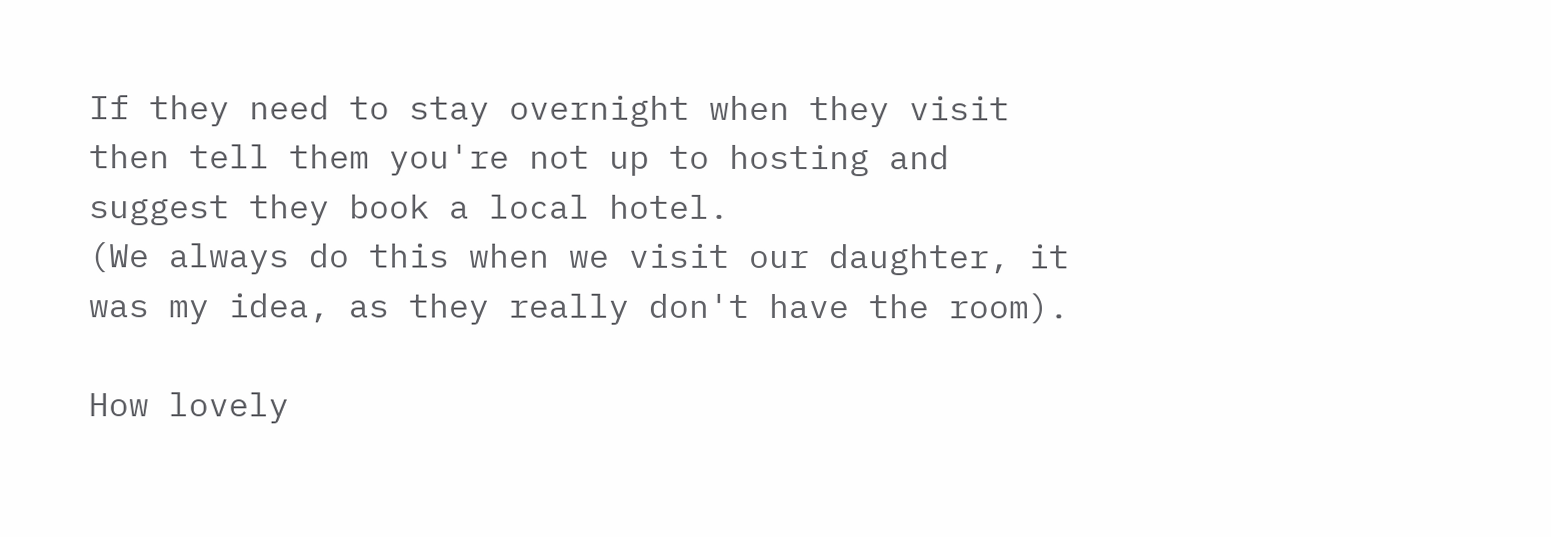If they need to stay overnight when they visit then tell them you're not up to hosting and suggest they book a local hotel.
(We always do this when we visit our daughter, it was my idea, as they really don't have the room).

How lovely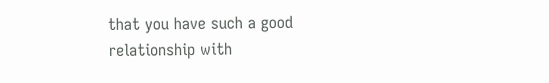that you have such a good relationship with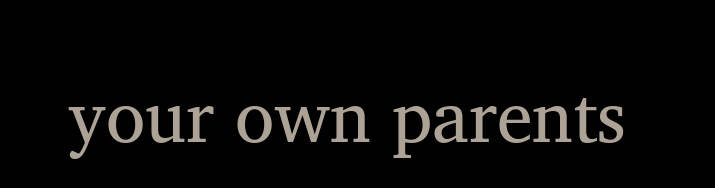your own parents